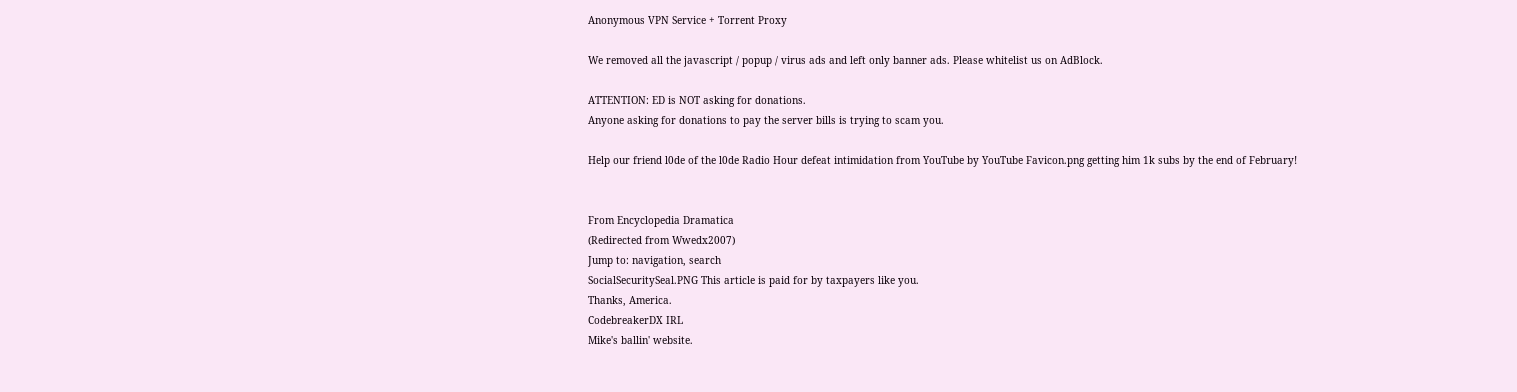Anonymous VPN Service + Torrent Proxy

We removed all the javascript / popup / virus ads and left only banner ads. Please whitelist us on AdBlock.

ATTENTION: ED is NOT asking for donations.
Anyone asking for donations to pay the server bills is trying to scam you.

Help our friend l0de of the l0de Radio Hour defeat intimidation from YouTube by YouTube Favicon.png getting him 1k subs by the end of February!


From Encyclopedia Dramatica
(Redirected from Wwedx2007)
Jump to: navigation, search
SocialSecuritySeal.PNG This article is paid for by taxpayers like you.
Thanks, America.
CodebreakerDX IRL
Mike's ballin' website.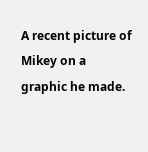A recent picture of Mikey on a graphic he made.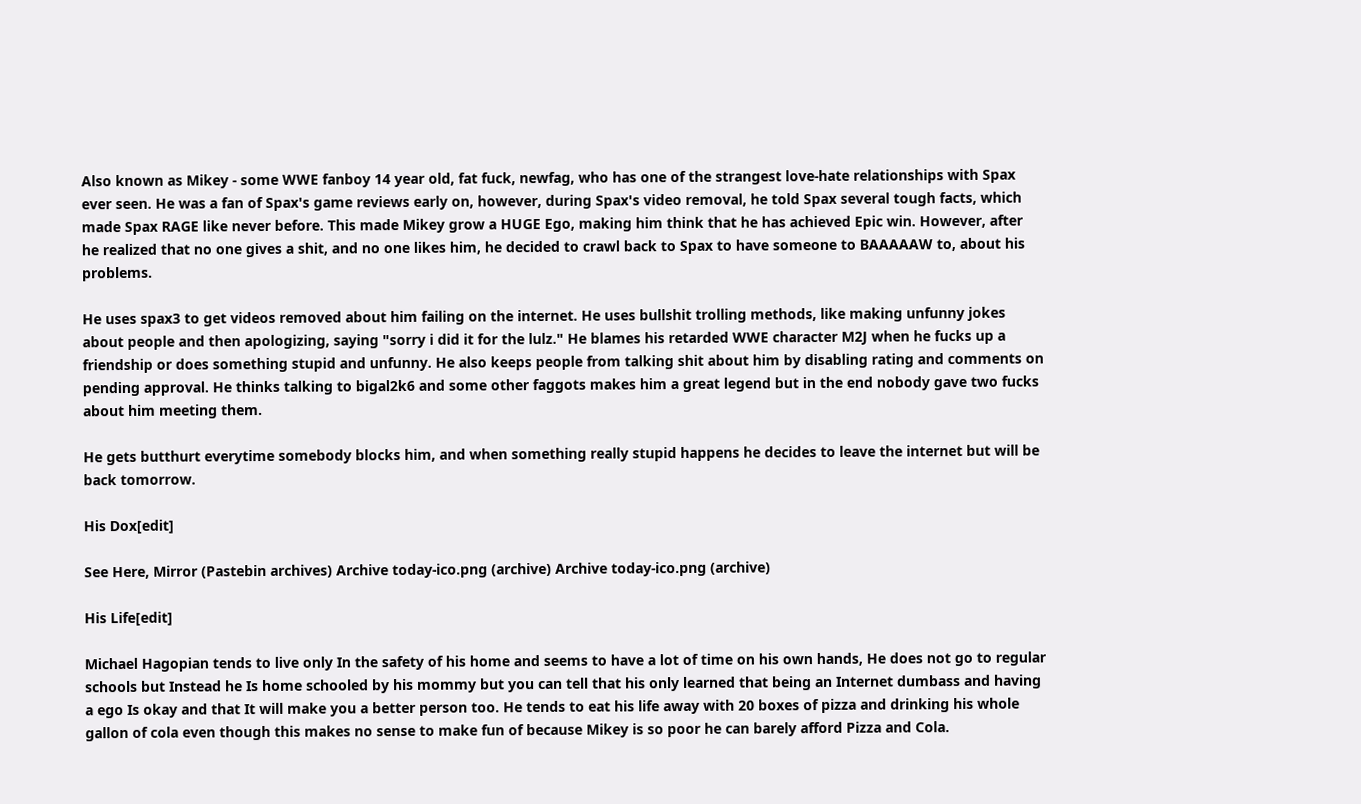Also known as Mikey - some WWE fanboy 14 year old, fat fuck, newfag, who has one of the strangest love-hate relationships with Spax ever seen. He was a fan of Spax's game reviews early on, however, during Spax's video removal, he told Spax several tough facts, which made Spax RAGE like never before. This made Mikey grow a HUGE Ego, making him think that he has achieved Epic win. However, after he realized that no one gives a shit, and no one likes him, he decided to crawl back to Spax to have someone to BAAAAAW to, about his problems.

He uses spax3 to get videos removed about him failing on the internet. He uses bullshit trolling methods, like making unfunny jokes about people and then apologizing, saying "sorry i did it for the lulz." He blames his retarded WWE character M2J when he fucks up a friendship or does something stupid and unfunny. He also keeps people from talking shit about him by disabling rating and comments on pending approval. He thinks talking to bigal2k6 and some other faggots makes him a great legend but in the end nobody gave two fucks about him meeting them.

He gets butthurt everytime somebody blocks him, and when something really stupid happens he decides to leave the internet but will be back tomorrow.

His Dox[edit]

See Here, Mirror (Pastebin archives) Archive today-ico.png (archive) Archive today-ico.png (archive)

His Life[edit]

Michael Hagopian tends to live only In the safety of his home and seems to have a lot of time on his own hands, He does not go to regular schools but Instead he Is home schooled by his mommy but you can tell that his only learned that being an Internet dumbass and having a ego Is okay and that It will make you a better person too. He tends to eat his life away with 20 boxes of pizza and drinking his whole gallon of cola even though this makes no sense to make fun of because Mikey is so poor he can barely afford Pizza and Cola.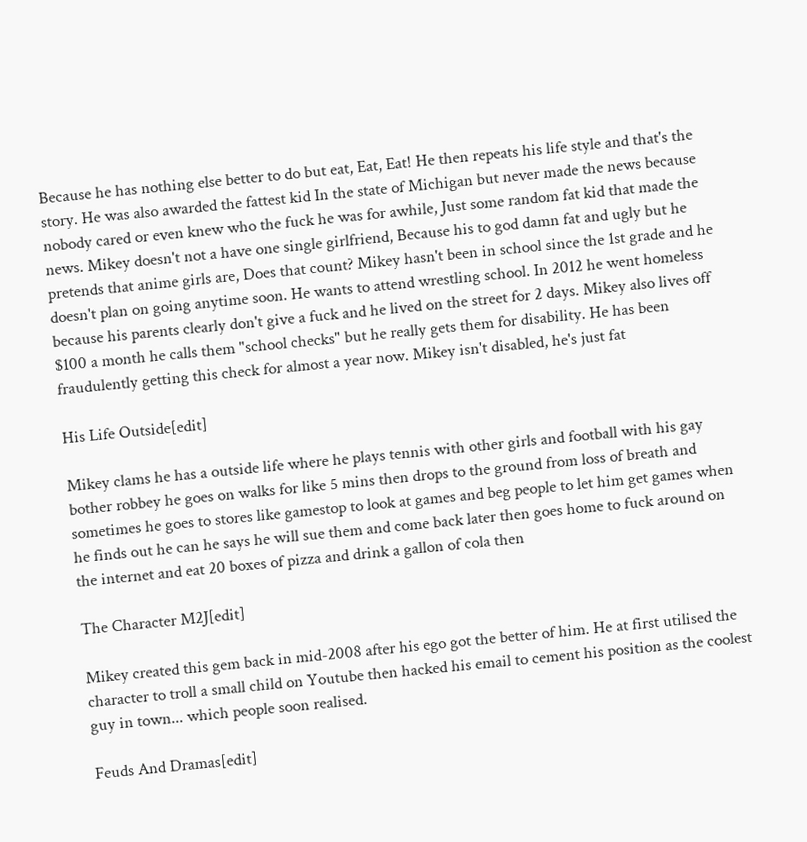Because he has nothing else better to do but eat, Eat, Eat! He then repeats his life style and that's the story. He was also awarded the fattest kid In the state of Michigan but never made the news because nobody cared or even knew who the fuck he was for awhile, Just some random fat kid that made the news. Mikey doesn't not a have one single girlfriend, Because his to god damn fat and ugly but he pretends that anime girls are, Does that count? Mikey hasn't been in school since the 1st grade and he doesn't plan on going anytime soon. He wants to attend wrestling school. In 2012 he went homeless because his parents clearly don't give a fuck and he lived on the street for 2 days. Mikey also lives off $100 a month he calls them "school checks" but he really gets them for disability. He has been fraudulently getting this check for almost a year now. Mikey isn't disabled, he's just fat

His Life Outside[edit]

Mikey clams he has a outside life where he plays tennis with other girls and football with his gay bother robbey he goes on walks for like 5 mins then drops to the ground from loss of breath and sometimes he goes to stores like gamestop to look at games and beg people to let him get games when he finds out he can he says he will sue them and come back later then goes home to fuck around on the internet and eat 20 boxes of pizza and drink a gallon of cola then

The Character M2J[edit]

Mikey created this gem back in mid-2008 after his ego got the better of him. He at first utilised the character to troll a small child on Youtube then hacked his email to cement his position as the coolest guy in town... which people soon realised.

Feuds And Dramas[edit]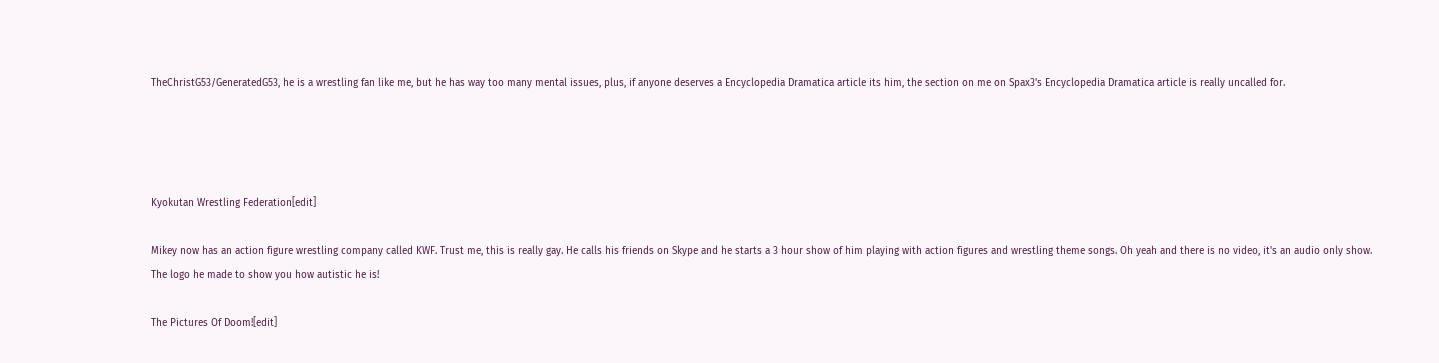TheChristG53/GeneratedG53, he is a wrestling fan like me, but he has way too many mental issues, plus, if anyone deserves a Encyclopedia Dramatica article its him, the section on me on Spax3's Encyclopedia Dramatica article is really uncalled for.




Kyokutan Wrestling Federation[edit]

Mikey now has an action figure wrestling company called KWF. Trust me, this is really gay. He calls his friends on Skype and he starts a 3 hour show of him playing with action figures and wrestling theme songs. Oh yeah and there is no video, it's an audio only show.
The logo he made to show you how autistic he is!

The Pictures Of Doom![edit]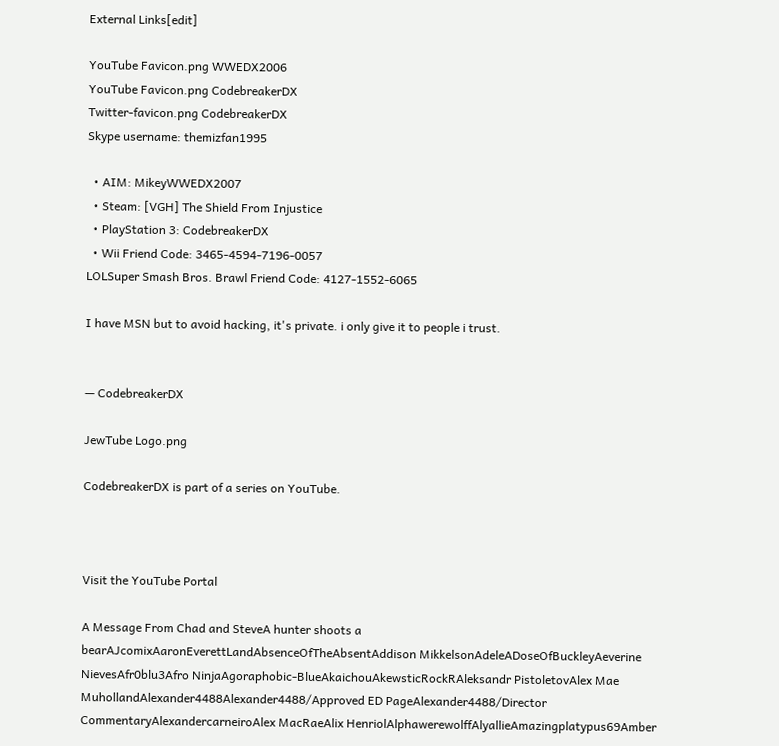External Links[edit]

YouTube Favicon.png WWEDX2006
YouTube Favicon.png CodebreakerDX
Twitter-favicon.png CodebreakerDX
Skype username: themizfan1995

  • AIM: MikeyWWEDX2007
  • Steam: [VGH] The Shield From Injustice
  • PlayStation 3: CodebreakerDX
  • Wii Friend Code: 3465-4594-7196-0057
LOLSuper Smash Bros. Brawl Friend Code: 4127-1552-6065

I have MSN but to avoid hacking, it's private. i only give it to people i trust.


— CodebreakerDX

JewTube Logo.png

CodebreakerDX is part of a series on YouTube.



Visit the YouTube Portal

A Message From Chad and SteveA hunter shoots a bearAJcomixAaronEverettLandAbsenceOfTheAbsentAddison MikkelsonAdeleADoseOfBuckleyAeverine NievesAfr0blu3Afro NinjaAgoraphobic-BlueAkaichouAkewsticRockRAleksandr PistoletovAlex Mae MuhollandAlexander4488Alexander4488/Approved ED PageAlexander4488/Director CommentaryAlexandercarneiroAlex MacRaeAlix HenriolAlphawerewolffAlyallieAmazingplatypus69Amber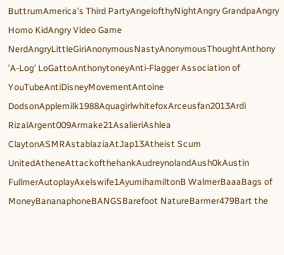ButtrumAmerica's Third PartyAngelofthyNightAngry GrandpaAngry Homo KidAngry Video Game NerdAngryLittleGiriAnonymousNastyAnonymousThoughtAnthony 'A-Log' LoGattoAnthonytoneyAnti-Flagger Association of YouTubeAntiDisneyMovementAntoine DodsonApplemilk1988AquagirlwhitefoxArceusfan2013Ardi RizalArgent009Armake21AsalieriAshlea ClaytonASMRAstablaziaAtJap13Atheist Scum UnitedAtheneAttackofthehankAudreynolandAush0kAustin FullmerAutoplayAxelswife1AyumihamiltonB WalmerBaaaBags of MoneyBananaphoneBANGSBarefoot NatureBarmer479Bart the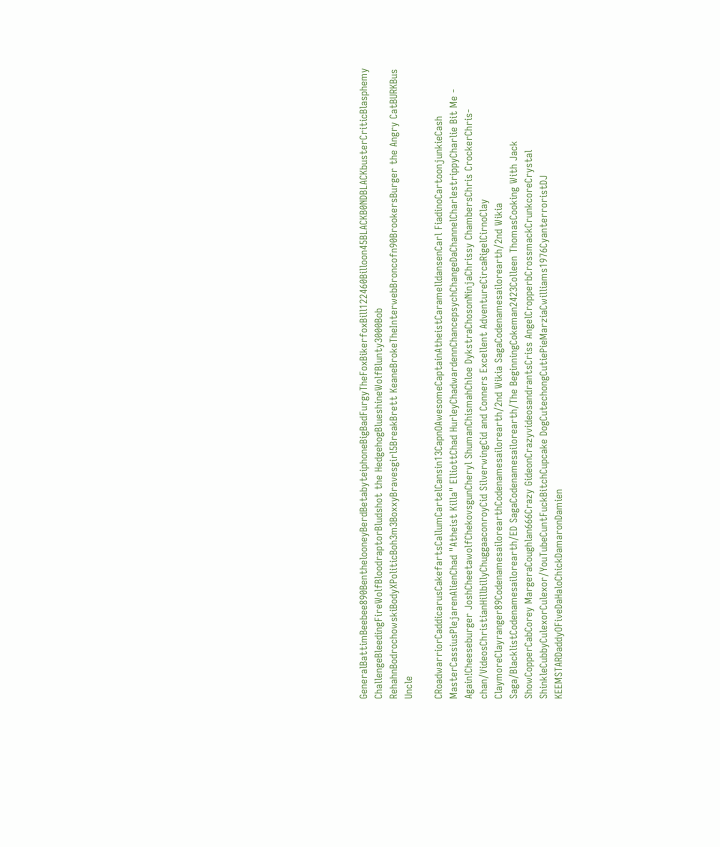GeneralBattimBeebee890BenthelooneyBerdBetabyteiphoneBigBadFurgyTheFoxBikerfoxBill122460Billoon45BLACKB0NDBLACKbusterCriticBlasphemy ChallengeBleedingFireWolfBloodraptorBludshot the HedgehogBlueshineWolfBlunty3000Bob RehahnBodrochowskiBodyXPoliticBoh3m3BoxxyBravesgirl5BreakBrett KeaneBrokeTheInterwebBroncofn90BrookersBurger the Angry CatBURKBus Uncle

CRoadwarriorCaddicarusCakefartsCallumCartelCansin13CapnOAwesomeCaptainAtheistCaramelldansenCarl FiadinoCartoonjunkieCash MasterCassiusPlejarenAlienChad "Atheist Killa" ElliottChad HurleyChadwardennChancepsychChangeDaChannelCharlestrippyCharlie Bit Me - Again!Cheeseburger JoshCheetawolfChekovsgunCheryl ShumanChismahChloe DykstraChosonNinjaChrissy ChambersChris CrockerChris-chan/VideosChristianHillbillyChuggaaconroyCid SilverwingCid and Conners Excellent AdventureCircaRigelCirnoClay ClaymoreClayranger89CodenamesailorearthCodenamesailorearth/2nd Wikia SagaCodenamesailorearth/2nd Wikia Saga/BlacklistCodenamesailorearth/ED SagaCodenamesailorearth/The BeginningCokeman2423Colleen ThomasCooking With Jack ShowCopperCabCorey MargeraCoughlan666Crazy GideonCrazyvideosandrantsCriss AngelCropperbCrossmackCrunkcoreCrystal ShinkleCubbyCulexorCulexor/YouTubeCuntFuckBitchCupcake DogCutechongCutiePieMarziaCwilliams1976CyanterroristDJ KEEMSTARDaddyOFiveDaHaloChickDamaronDamien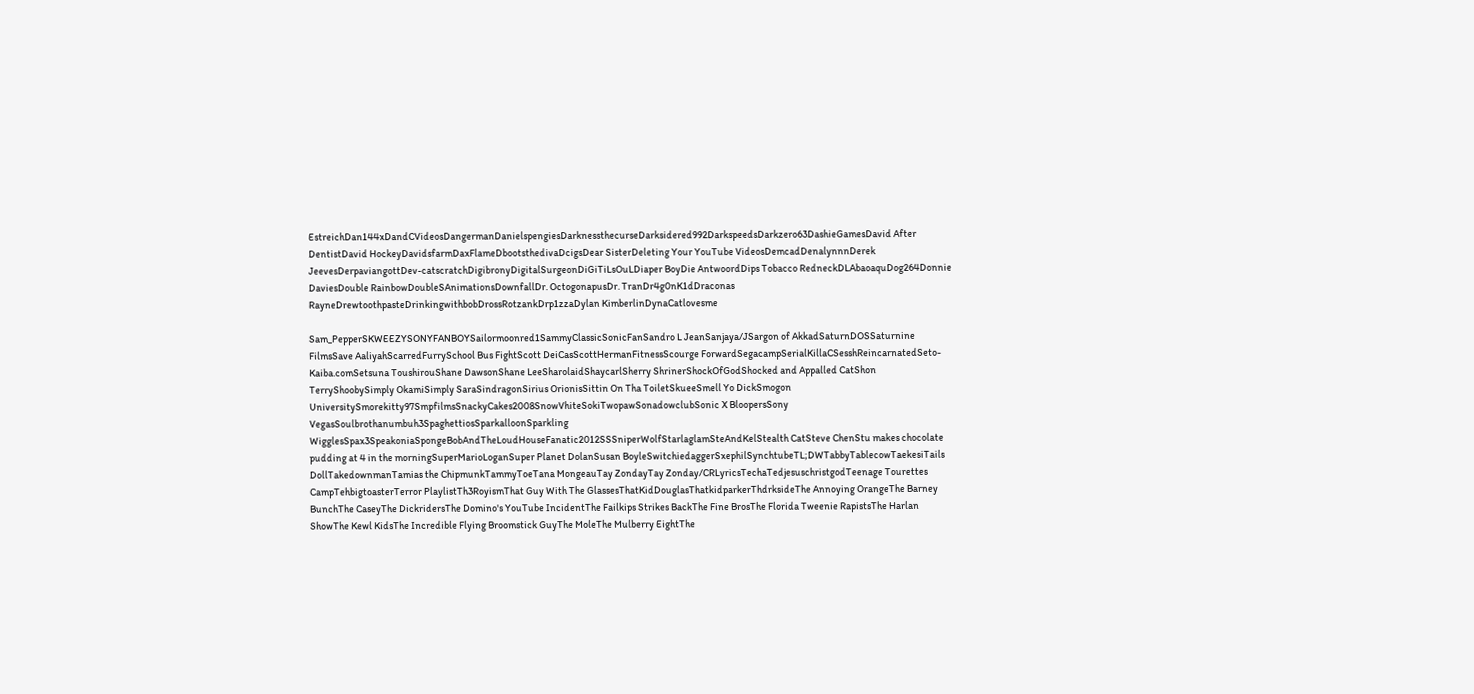EstreichDan144xDandCVideosDangermanDanielspengiesDarknessthecurseDarksidered992DarkspeedsDarkzero63DashieGamesDavid After DentistDavid HockeyDavidsfarmDaxFlameDbootsthedivaDcigsDear SisterDeleting Your YouTube VideosDemcadDenalynnnDerek JeevesDerpaviangottDev-catscratchDigibronyDigitalSurgeonDiGiTiLsOuLDiaper BoyDie AntwoordDips Tobacco RedneckDLAbaoaquDog264Donnie DaviesDouble RainbowDoubleSAnimationsDownfallDr. OctogonapusDr. TranDr4g0nK1dDraconas RayneDrewtoothpasteDrinkingwithbobDrossRotzankDrp1zzaDylan KimberlinDynaCatlovesme

Sam_PepperSKWEEZYSONYFANBOYSailormoonred1SammyClassicSonicFanSandro L JeanSanjaya/JSargon of AkkadSaturnDOSSaturnine FilmsSave AaliyahScarredFurrySchool Bus FightScott DeiCasScottHermanFitnessScourge ForwardSegacampSerialKillaCSesshReincarnatedSeto-Kaiba.comSetsuna ToushirouShane DawsonShane LeeSharolaidShaycarlSherry ShrinerShockOfGodShocked and Appalled CatShon TerryShoobySimply OkamiSimply SaraSindragonSirius OrionisSittin On Tha ToiletSkueeSmell Yo DickSmogon UniversitySmorekitty97SmpfilmsSnackyCakes2008SnowVhiteSokiTwopawSonadowclubSonic X BloopersSony VegasSoulbrothanumbuh3SpaghettiosSparkalloonSparkling WigglesSpax3SpeakoniaSpongeBobAndTheLoudHouseFanatic2012SSSniperWolfStarlaglamSteAndKelStealth CatSteve ChenStu makes chocolate pudding at 4 in the morningSuperMarioLoganSuper Planet DolanSusan BoyleSwitchiedaggerSxephilSynchtubeTL;DWTabbyTablecowTaekesiTails DollTakedownmanTamias the ChipmunkTammyToeTana MongeauTay ZondayTay Zonday/CRLyricsTechaTedjesuschristgodTeenage Tourettes CampTehbigtoasterTerror PlaylistTh3RoyismThat Guy With The GlassesThatKidDouglasThatkidparkerThdrksideThe Annoying OrangeThe Barney BunchThe CaseyThe DickridersThe Domino's YouTube IncidentThe Failkips Strikes BackThe Fine BrosThe Florida Tweenie RapistsThe Harlan ShowThe Kewl KidsThe Incredible Flying Broomstick GuyThe MoleThe Mulberry EightThe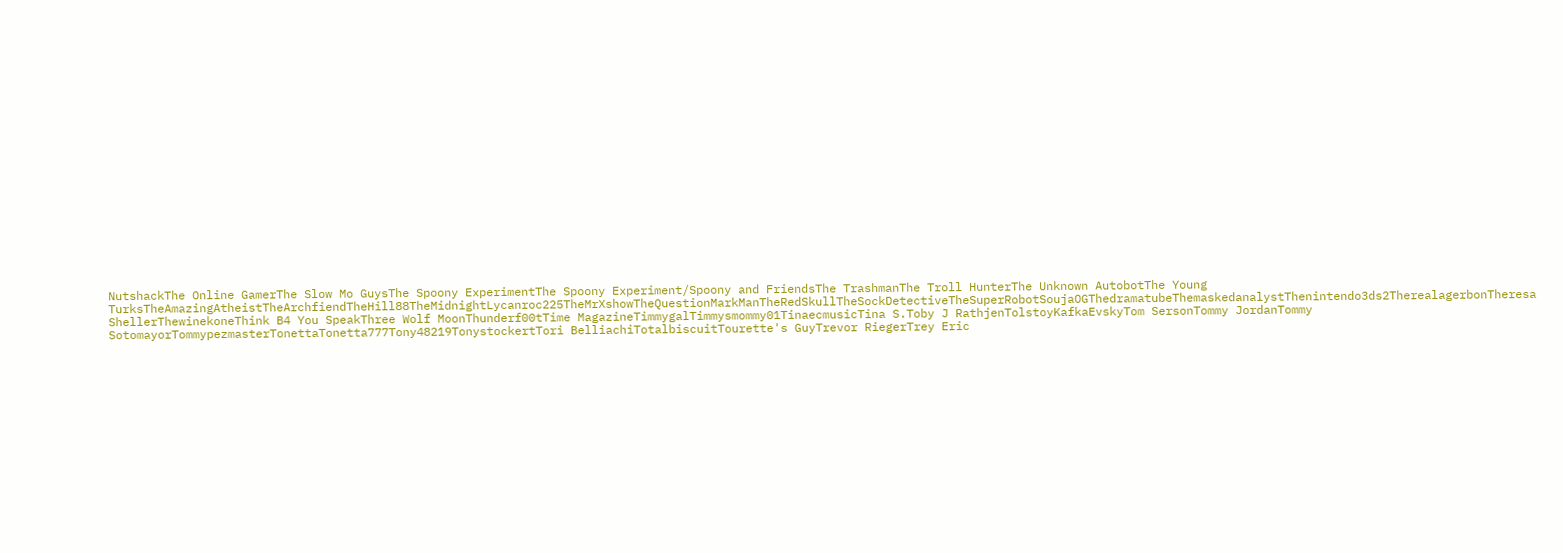NutshackThe Online GamerThe Slow Mo GuysThe Spoony ExperimentThe Spoony Experiment/Spoony and FriendsThe TrashmanThe Troll HunterThe Unknown AutobotThe Young TurksTheAmazingAtheistTheArchfiendTheHill88TheMidnightLycanroc225TheMrXshowTheQuestionMarkManTheRedSkullTheSockDetectiveTheSuperRobotSoujaOGThedramatubeThemaskedanalystThenintendo3ds2TherealagerbonTheresa ShellerThewinekoneThink B4 You SpeakThree Wolf MoonThunderf00tTime MagazineTimmygalTimmysmommy01TinaecmusicTina S.Toby J RathjenTolstoyKafkaEvskyTom SersonTommy JordanTommy SotomayorTommypezmasterTonettaTonetta777Tony48219TonystockertTori BelliachiTotalbiscuitTourette's GuyTrevor RiegerTrey Eric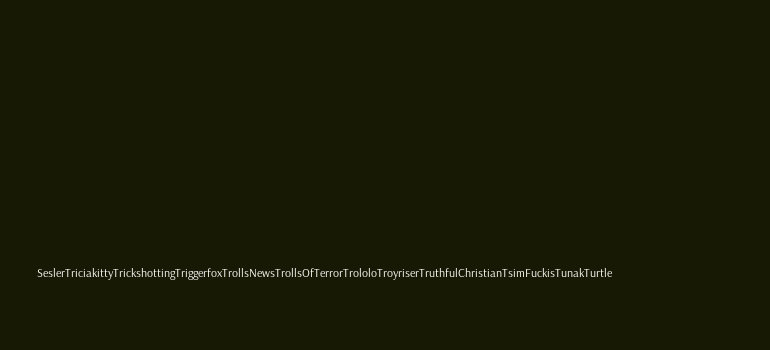SeslerTriciakittyTrickshottingTriggerfoxTrollsNewsTrollsOfTerrorTrololoTroyriserTruthfulChristianTsimFuckisTunakTurtle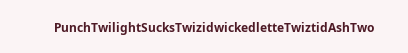PunchTwilightSucksTwizidwickedletteTwiztidAshTwo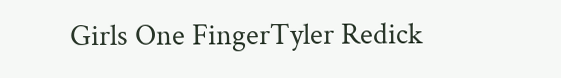Girls One FingerTyler Redick